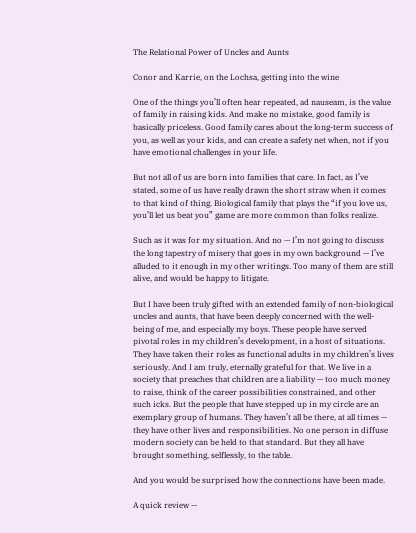The Relational Power of Uncles and Aunts

Conor and Karrie, on the Lochsa, getting into the wine

One of the things you’ll often hear repeated, ad nauseam, is the value of family in raising kids. And make no mistake, good family is basically priceless. Good family cares about the long-term success of you, as well as your kids, and can create a safety net when, not if you have emotional challenges in your life.

But not all of us are born into families that care. In fact, as I’ve stated, some of us have really drawn the short straw when it comes to that kind of thing. Biological family that plays the “if you love us, you’ll let us beat you” game are more common than folks realize.

Such as it was for my situation. And no — I’m not going to discuss the long tapestry of misery that goes in my own background — I’ve alluded to it enough in my other writings. Too many of them are still alive, and would be happy to litigate.

But I have been truly gifted with an extended family of non-biological uncles and aunts, that have been deeply concerned with the well-being of me, and especially my boys. These people have served pivotal roles in my children’s development, in a host of situations. They have taken their roles as functional adults in my children’s lives seriously. And I am truly, eternally grateful for that. We live in a society that preaches that children are a liability — too much money to raise, think of the career possibilities constrained, and other such icks. But the people that have stepped up in my circle are an exemplary group of humans. They haven’t all be there, at all times — they have other lives and responsibilities. No one person in diffuse modern society can be held to that standard. But they all have brought something, selflessly, to the table.

And you would be surprised how the connections have been made.

A quick review —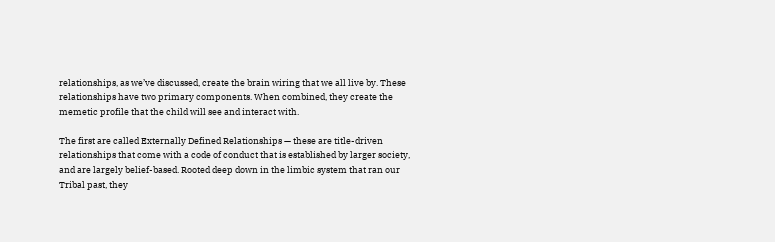relationships, as we’ve discussed, create the brain wiring that we all live by. These relationships have two primary components. When combined, they create the memetic profile that the child will see and interact with.

The first are called Externally Defined Relationships — these are title-driven relationships that come with a code of conduct that is established by larger society, and are largely belief-based. Rooted deep down in the limbic system that ran our Tribal past, they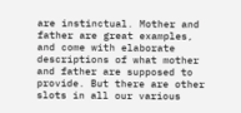are instinctual. Mother and father are great examples, and come with elaborate descriptions of what mother and father are supposed to provide. But there are other slots in all our various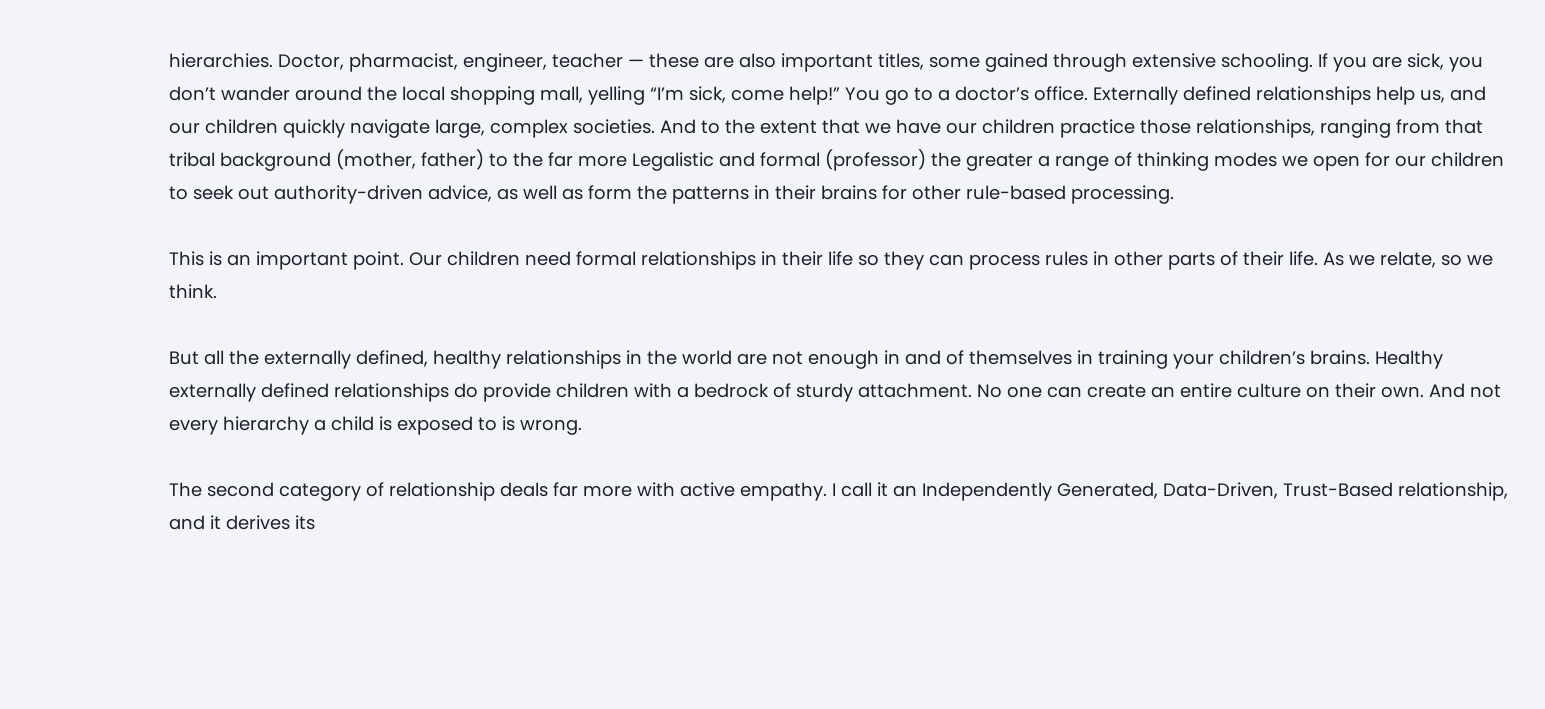hierarchies. Doctor, pharmacist, engineer, teacher — these are also important titles, some gained through extensive schooling. If you are sick, you don’t wander around the local shopping mall, yelling “I’m sick, come help!” You go to a doctor’s office. Externally defined relationships help us, and our children quickly navigate large, complex societies. And to the extent that we have our children practice those relationships, ranging from that tribal background (mother, father) to the far more Legalistic and formal (professor) the greater a range of thinking modes we open for our children to seek out authority-driven advice, as well as form the patterns in their brains for other rule-based processing.

This is an important point. Our children need formal relationships in their life so they can process rules in other parts of their life. As we relate, so we think.

But all the externally defined, healthy relationships in the world are not enough in and of themselves in training your children’s brains. Healthy externally defined relationships do provide children with a bedrock of sturdy attachment. No one can create an entire culture on their own. And not every hierarchy a child is exposed to is wrong.

The second category of relationship deals far more with active empathy. I call it an Independently Generated, Data-Driven, Trust-Based relationship, and it derives its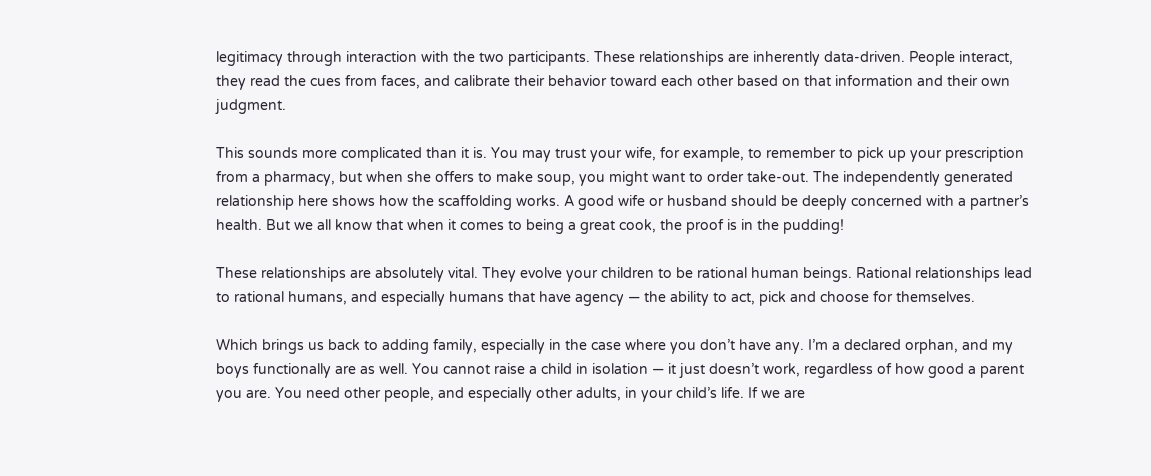legitimacy through interaction with the two participants. These relationships are inherently data-driven. People interact, they read the cues from faces, and calibrate their behavior toward each other based on that information and their own judgment.

This sounds more complicated than it is. You may trust your wife, for example, to remember to pick up your prescription from a pharmacy, but when she offers to make soup, you might want to order take-out. The independently generated relationship here shows how the scaffolding works. A good wife or husband should be deeply concerned with a partner’s health. But we all know that when it comes to being a great cook, the proof is in the pudding!

These relationships are absolutely vital. They evolve your children to be rational human beings. Rational relationships lead to rational humans, and especially humans that have agency — the ability to act, pick and choose for themselves.

Which brings us back to adding family, especially in the case where you don’t have any. I’m a declared orphan, and my boys functionally are as well. You cannot raise a child in isolation — it just doesn’t work, regardless of how good a parent you are. You need other people, and especially other adults, in your child’s life. If we are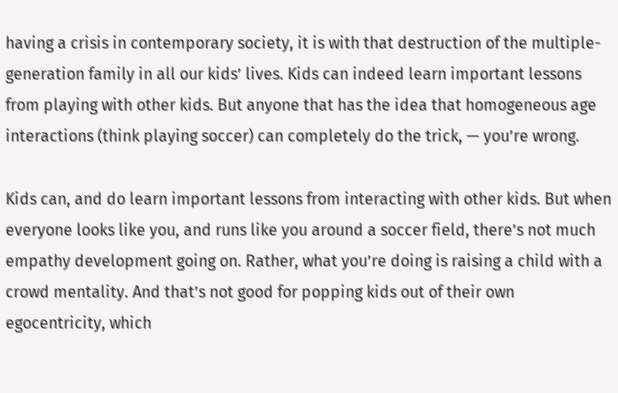having a crisis in contemporary society, it is with that destruction of the multiple-generation family in all our kids’ lives. Kids can indeed learn important lessons from playing with other kids. But anyone that has the idea that homogeneous age interactions (think playing soccer) can completely do the trick, — you’re wrong.

Kids can, and do learn important lessons from interacting with other kids. But when everyone looks like you, and runs like you around a soccer field, there’s not much empathy development going on. Rather, what you’re doing is raising a child with a crowd mentality. And that’s not good for popping kids out of their own egocentricity, which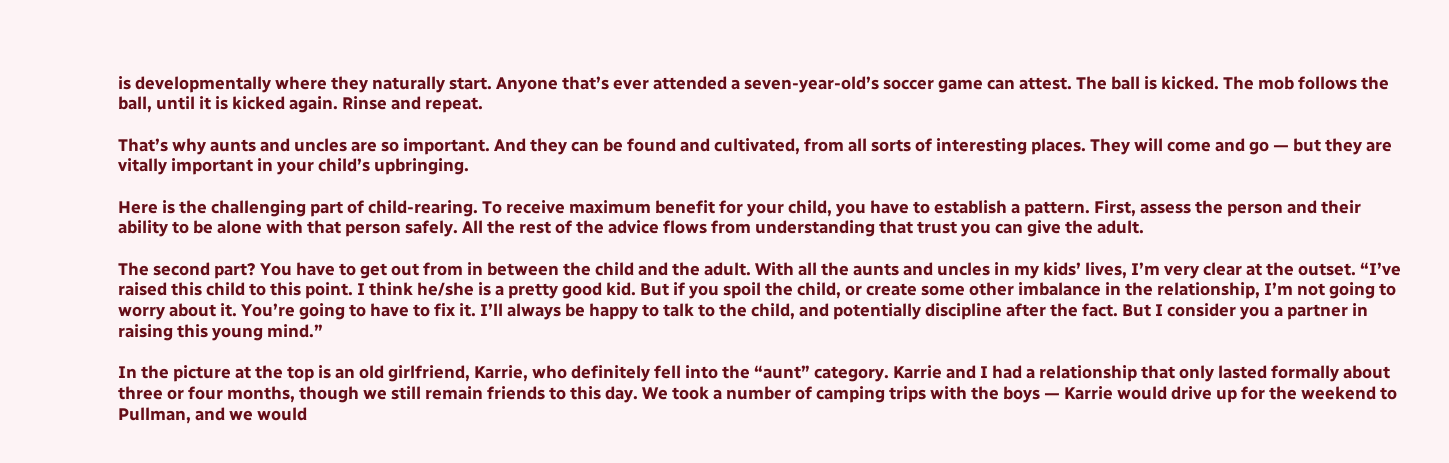is developmentally where they naturally start. Anyone that’s ever attended a seven-year-old’s soccer game can attest. The ball is kicked. The mob follows the ball, until it is kicked again. Rinse and repeat.

That’s why aunts and uncles are so important. And they can be found and cultivated, from all sorts of interesting places. They will come and go — but they are vitally important in your child’s upbringing.

Here is the challenging part of child-rearing. To receive maximum benefit for your child, you have to establish a pattern. First, assess the person and their ability to be alone with that person safely. All the rest of the advice flows from understanding that trust you can give the adult.

The second part? You have to get out from in between the child and the adult. With all the aunts and uncles in my kids’ lives, I’m very clear at the outset. “I’ve raised this child to this point. I think he/she is a pretty good kid. But if you spoil the child, or create some other imbalance in the relationship, I’m not going to worry about it. You’re going to have to fix it. I’ll always be happy to talk to the child, and potentially discipline after the fact. But I consider you a partner in raising this young mind.”

In the picture at the top is an old girlfriend, Karrie, who definitely fell into the “aunt” category. Karrie and I had a relationship that only lasted formally about three or four months, though we still remain friends to this day. We took a number of camping trips with the boys — Karrie would drive up for the weekend to Pullman, and we would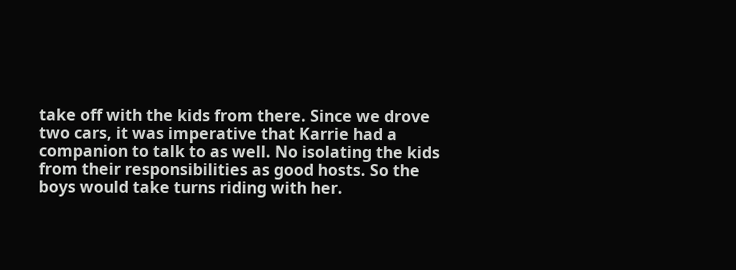take off with the kids from there. Since we drove two cars, it was imperative that Karrie had a companion to talk to as well. No isolating the kids from their responsibilities as good hosts. So the boys would take turns riding with her.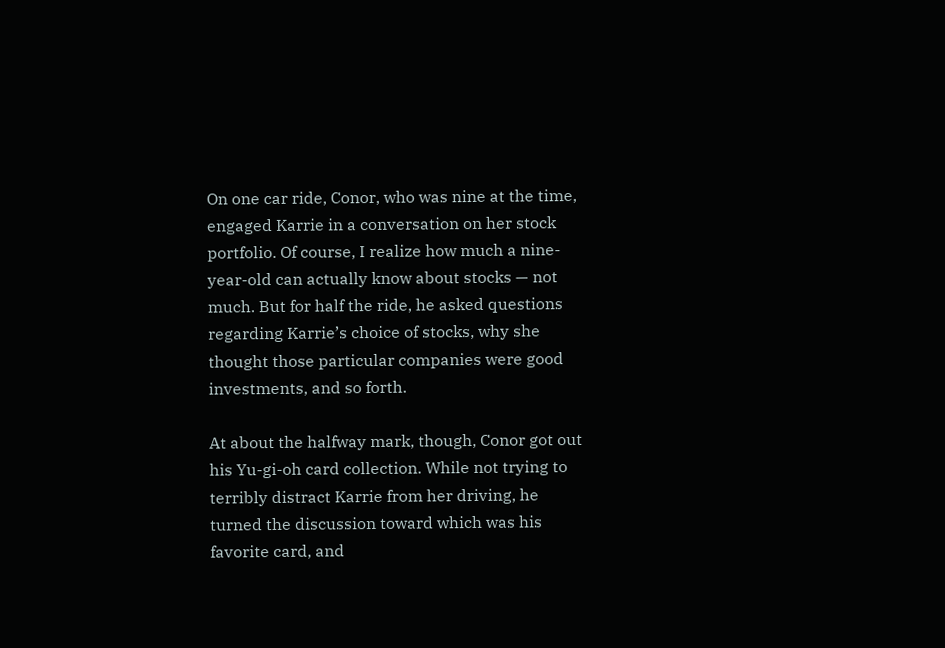On one car ride, Conor, who was nine at the time, engaged Karrie in a conversation on her stock portfolio. Of course, I realize how much a nine-year-old can actually know about stocks — not much. But for half the ride, he asked questions regarding Karrie’s choice of stocks, why she thought those particular companies were good investments, and so forth.

At about the halfway mark, though, Conor got out his Yu-gi-oh card collection. While not trying to terribly distract Karrie from her driving, he turned the discussion toward which was his favorite card, and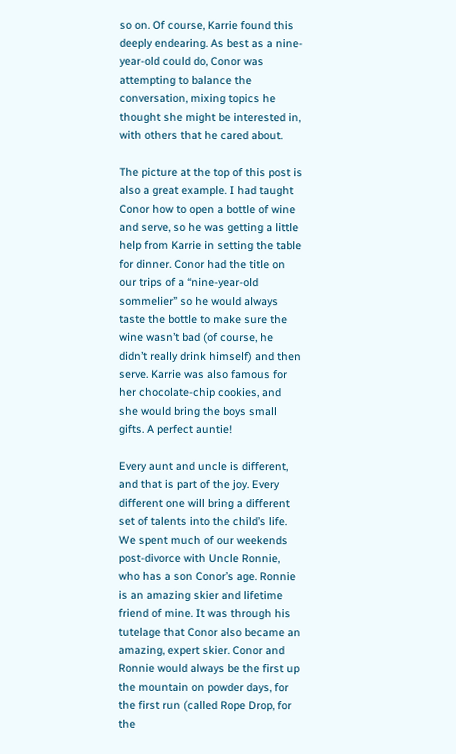so on. Of course, Karrie found this deeply endearing. As best as a nine-year-old could do, Conor was attempting to balance the conversation, mixing topics he thought she might be interested in, with others that he cared about.

The picture at the top of this post is also a great example. I had taught Conor how to open a bottle of wine and serve, so he was getting a little help from Karrie in setting the table for dinner. Conor had the title on our trips of a “nine-year-old sommelier” so he would always taste the bottle to make sure the wine wasn’t bad (of course, he didn’t really drink himself) and then serve. Karrie was also famous for her chocolate-chip cookies, and she would bring the boys small gifts. A perfect auntie!

Every aunt and uncle is different, and that is part of the joy. Every different one will bring a different set of talents into the child’s life. We spent much of our weekends post-divorce with Uncle Ronnie, who has a son Conor’s age. Ronnie is an amazing skier and lifetime friend of mine. It was through his tutelage that Conor also became an amazing, expert skier. Conor and Ronnie would always be the first up the mountain on powder days, for the first run (called Rope Drop, for the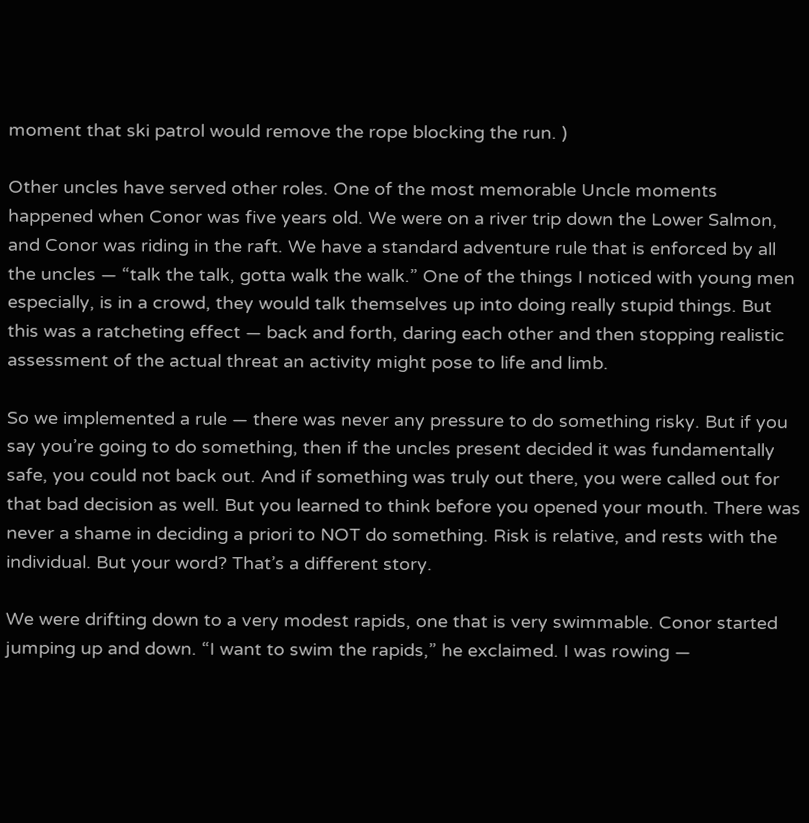moment that ski patrol would remove the rope blocking the run. )

Other uncles have served other roles. One of the most memorable Uncle moments happened when Conor was five years old. We were on a river trip down the Lower Salmon, and Conor was riding in the raft. We have a standard adventure rule that is enforced by all the uncles — “talk the talk, gotta walk the walk.” One of the things I noticed with young men especially, is in a crowd, they would talk themselves up into doing really stupid things. But this was a ratcheting effect — back and forth, daring each other and then stopping realistic assessment of the actual threat an activity might pose to life and limb.

So we implemented a rule — there was never any pressure to do something risky. But if you say you’re going to do something, then if the uncles present decided it was fundamentally safe, you could not back out. And if something was truly out there, you were called out for that bad decision as well. But you learned to think before you opened your mouth. There was never a shame in deciding a priori to NOT do something. Risk is relative, and rests with the individual. But your word? That’s a different story.

We were drifting down to a very modest rapids, one that is very swimmable. Conor started jumping up and down. “I want to swim the rapids,” he exclaimed. I was rowing —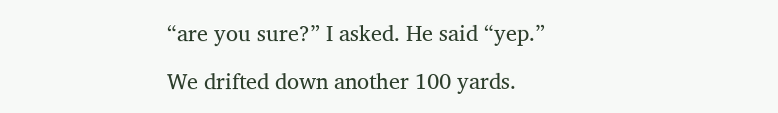“are you sure?” I asked. He said “yep.”

We drifted down another 100 yards.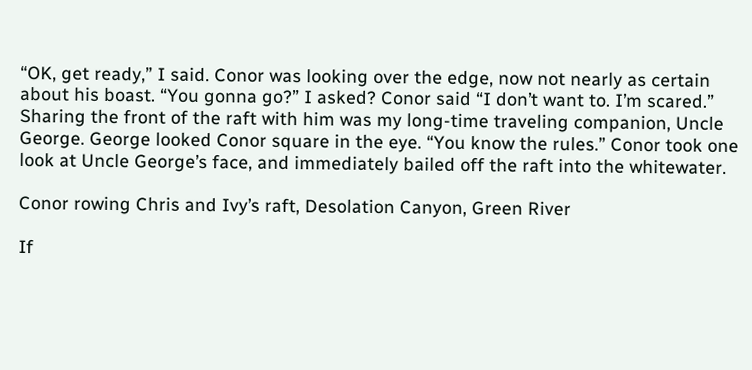“OK, get ready,” I said. Conor was looking over the edge, now not nearly as certain about his boast. “You gonna go?” I asked? Conor said “I don’t want to. I’m scared.” Sharing the front of the raft with him was my long-time traveling companion, Uncle George. George looked Conor square in the eye. “You know the rules.” Conor took one look at Uncle George’s face, and immediately bailed off the raft into the whitewater.

Conor rowing Chris and Ivy’s raft, Desolation Canyon, Green River

If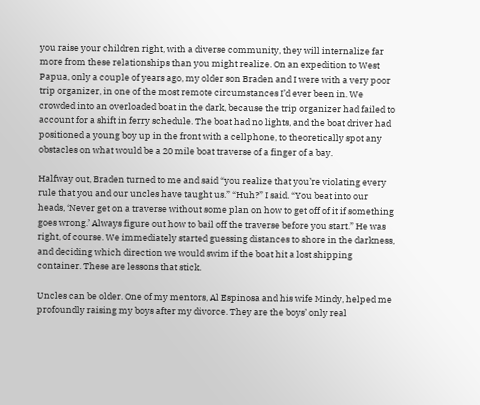you raise your children right, with a diverse community, they will internalize far more from these relationships than you might realize. On an expedition to West Papua, only a couple of years ago, my older son Braden and I were with a very poor trip organizer, in one of the most remote circumstances I’d ever been in. We crowded into an overloaded boat in the dark, because the trip organizer had failed to account for a shift in ferry schedule. The boat had no lights, and the boat driver had positioned a young boy up in the front with a cellphone, to theoretically spot any obstacles on what would be a 20 mile boat traverse of a finger of a bay.

Halfway out, Braden turned to me and said “you realize that you’re violating every rule that you and our uncles have taught us.” “Huh?” I said. “You beat into our heads, ‘Never get on a traverse without some plan on how to get off of it if something goes wrong.’ Always figure out how to bail off the traverse before you start.” He was right, of course. We immediately started guessing distances to shore in the darkness, and deciding which direction we would swim if the boat hit a lost shipping container. These are lessons that stick.

Uncles can be older. One of my mentors, Al Espinosa and his wife Mindy, helped me profoundly raising my boys after my divorce. They are the boys’ only real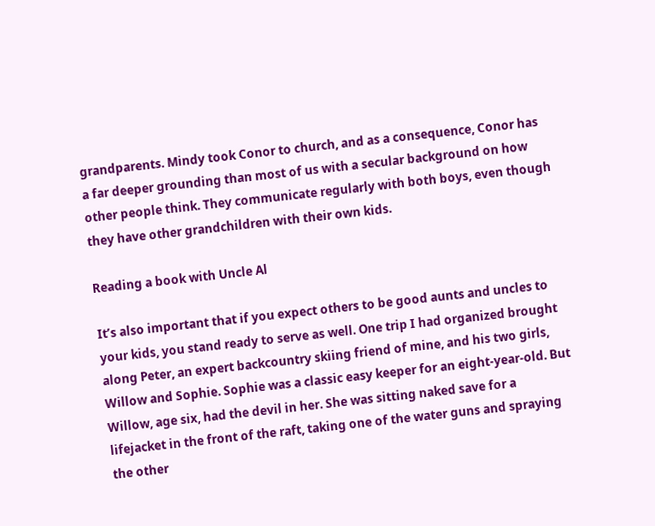grandparents. Mindy took Conor to church, and as a consequence, Conor has a far deeper grounding than most of us with a secular background on how other people think. They communicate regularly with both boys, even though they have other grandchildren with their own kids.

Reading a book with Uncle Al

It’s also important that if you expect others to be good aunts and uncles to your kids, you stand ready to serve as well. One trip I had organized brought along Peter, an expert backcountry skiing friend of mine, and his two girls, Willow and Sophie. Sophie was a classic easy keeper for an eight-year-old. But Willow, age six, had the devil in her. She was sitting naked save for a lifejacket in the front of the raft, taking one of the water guns and spraying the other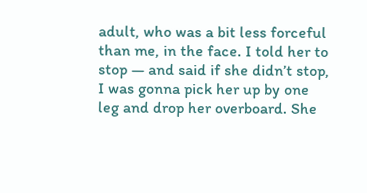adult, who was a bit less forceful than me, in the face. I told her to stop — and said if she didn’t stop, I was gonna pick her up by one leg and drop her overboard. She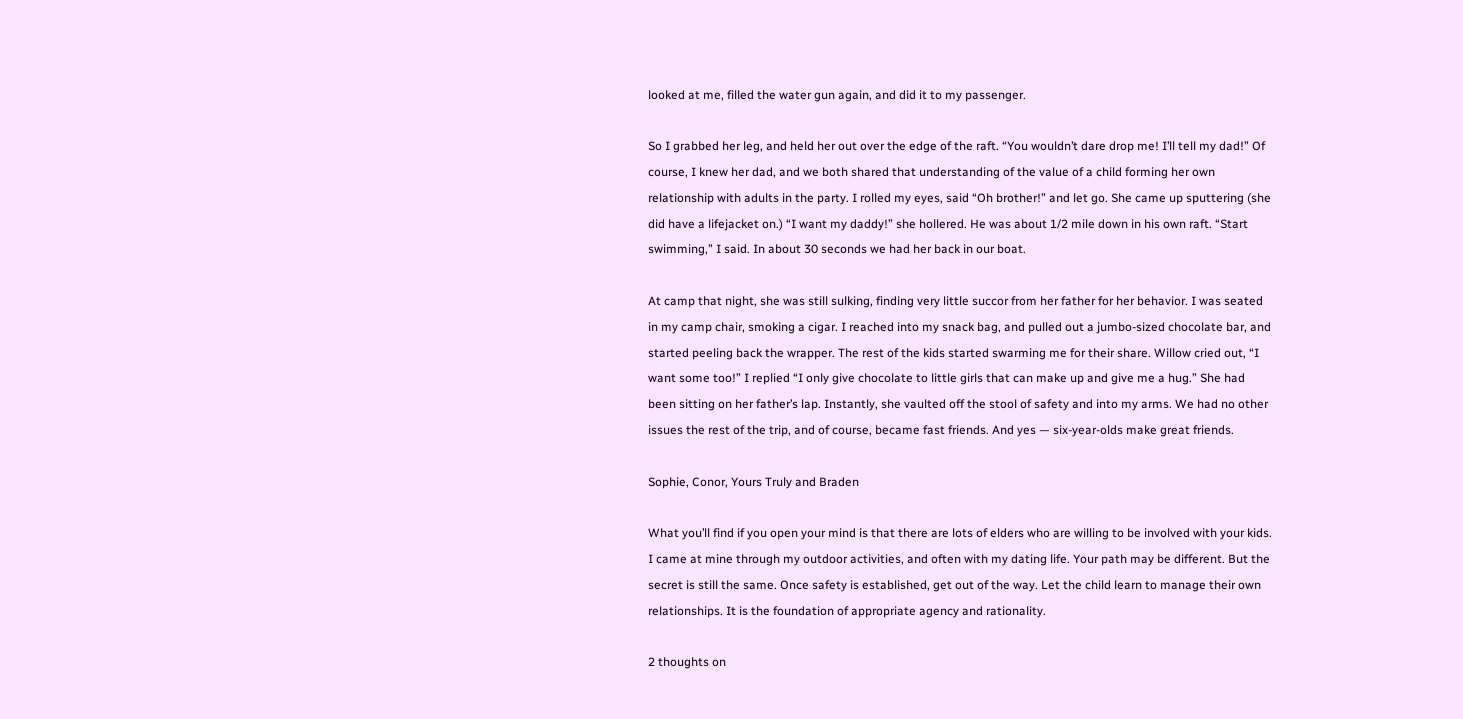looked at me, filled the water gun again, and did it to my passenger.

So I grabbed her leg, and held her out over the edge of the raft. “You wouldn’t dare drop me! I’ll tell my dad!” Of course, I knew her dad, and we both shared that understanding of the value of a child forming her own relationship with adults in the party. I rolled my eyes, said “Oh brother!” and let go. She came up sputtering (she did have a lifejacket on.) “I want my daddy!” she hollered. He was about 1/2 mile down in his own raft. “Start swimming,” I said. In about 30 seconds we had her back in our boat.

At camp that night, she was still sulking, finding very little succor from her father for her behavior. I was seated in my camp chair, smoking a cigar. I reached into my snack bag, and pulled out a jumbo-sized chocolate bar, and started peeling back the wrapper. The rest of the kids started swarming me for their share. Willow cried out, “I want some too!” I replied “I only give chocolate to little girls that can make up and give me a hug.” She had been sitting on her father’s lap. Instantly, she vaulted off the stool of safety and into my arms. We had no other issues the rest of the trip, and of course, became fast friends. And yes — six-year-olds make great friends.

Sophie, Conor, Yours Truly and Braden

What you’ll find if you open your mind is that there are lots of elders who are willing to be involved with your kids. I came at mine through my outdoor activities, and often with my dating life. Your path may be different. But the secret is still the same. Once safety is established, get out of the way. Let the child learn to manage their own relationships. It is the foundation of appropriate agency and rationality.

2 thoughts on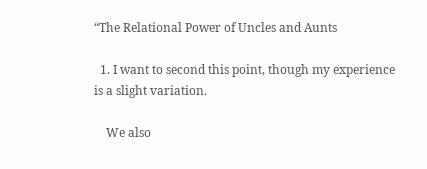“The Relational Power of Uncles and Aunts

  1. I want to second this point, though my experience is a slight variation.

    We also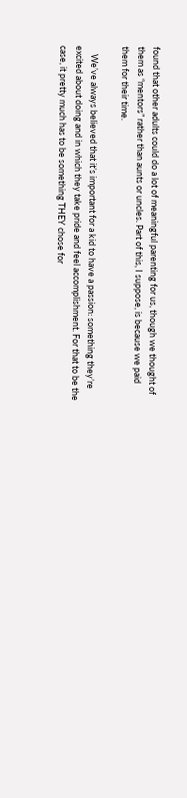found that other adults could do a lot of meaningful parenting for us, though we thought of them as “mentors” rather than aunts or uncles. Part of this, I suppose, is because we paid them for their time.

    We’ve always believed that it’s important for a kid to have a passion: something they’re excited about doing and in which they take pride and feel accomplishment. For that to be the case, it pretty much has to be something THEY chose for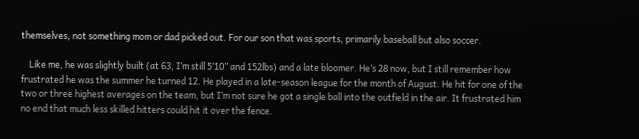themselves, not something mom or dad picked out. For our son that was sports, primarily baseball but also soccer.

    Like me, he was slightly built (at 63, I’m still 5’10” and 152lbs) and a late bloomer. He’s 28 now, but I still remember how frustrated he was the summer he turned 12. He played in a late-season league for the month of August. He hit for one of the two or three highest averages on the team, but I’m not sure he got a single ball into the outfield in the air. It frustrated him no end that much less skilled hitters could hit it over the fence.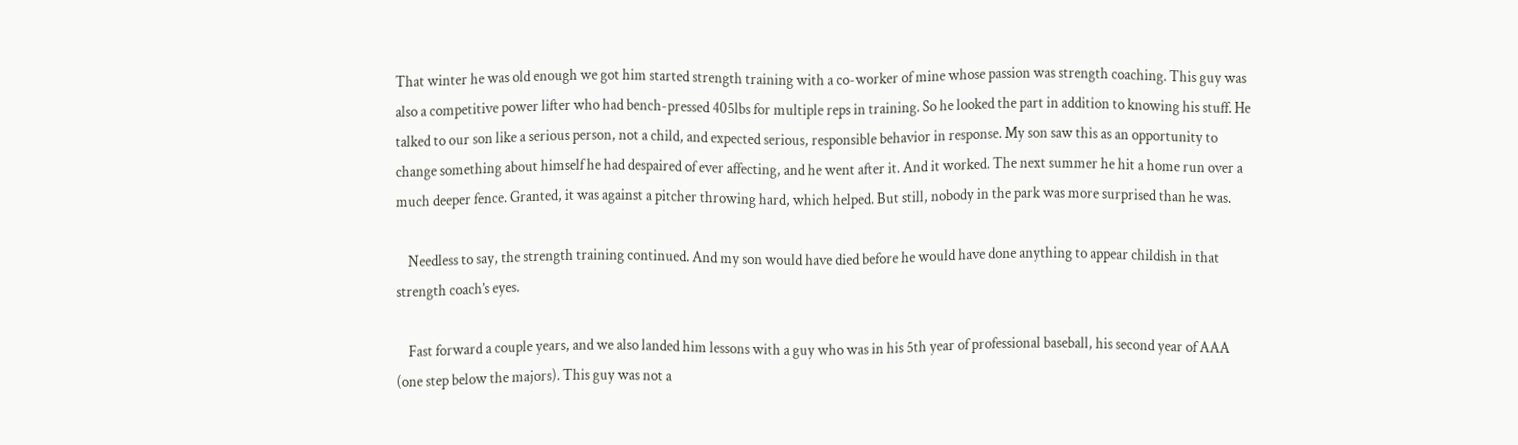That winter he was old enough we got him started strength training with a co-worker of mine whose passion was strength coaching. This guy was also a competitive power lifter who had bench-pressed 405lbs for multiple reps in training. So he looked the part in addition to knowing his stuff. He talked to our son like a serious person, not a child, and expected serious, responsible behavior in response. My son saw this as an opportunity to change something about himself he had despaired of ever affecting, and he went after it. And it worked. The next summer he hit a home run over a much deeper fence. Granted, it was against a pitcher throwing hard, which helped. But still, nobody in the park was more surprised than he was.

    Needless to say, the strength training continued. And my son would have died before he would have done anything to appear childish in that strength coach’s eyes.

    Fast forward a couple years, and we also landed him lessons with a guy who was in his 5th year of professional baseball, his second year of AAA (one step below the majors). This guy was not a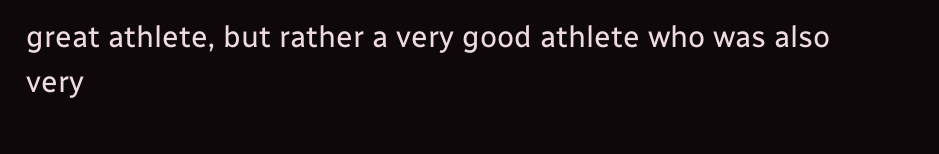great athlete, but rather a very good athlete who was also very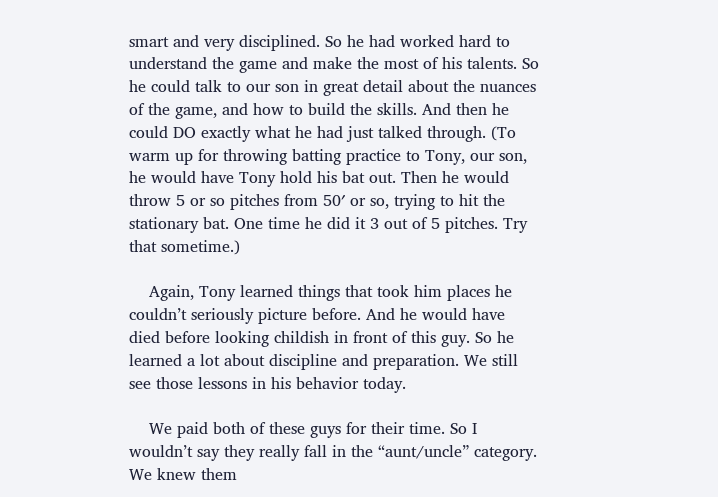smart and very disciplined. So he had worked hard to understand the game and make the most of his talents. So he could talk to our son in great detail about the nuances of the game, and how to build the skills. And then he could DO exactly what he had just talked through. (To warm up for throwing batting practice to Tony, our son, he would have Tony hold his bat out. Then he would throw 5 or so pitches from 50′ or so, trying to hit the stationary bat. One time he did it 3 out of 5 pitches. Try that sometime.)

    Again, Tony learned things that took him places he couldn’t seriously picture before. And he would have died before looking childish in front of this guy. So he learned a lot about discipline and preparation. We still see those lessons in his behavior today.

    We paid both of these guys for their time. So I wouldn’t say they really fall in the “aunt/uncle” category. We knew them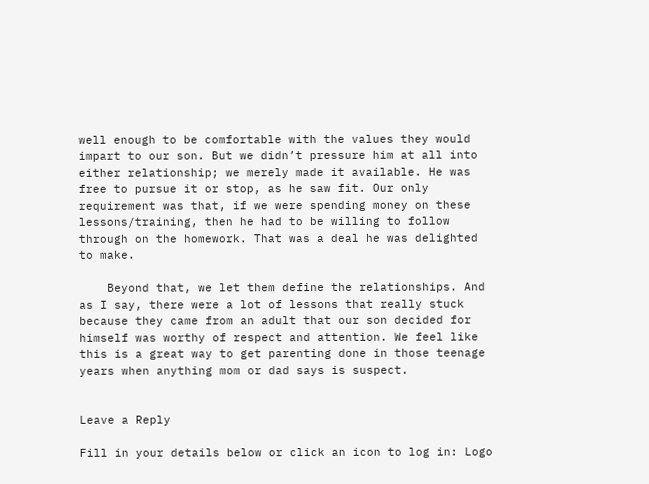well enough to be comfortable with the values they would impart to our son. But we didn’t pressure him at all into either relationship; we merely made it available. He was free to pursue it or stop, as he saw fit. Our only requirement was that, if we were spending money on these lessons/training, then he had to be willing to follow through on the homework. That was a deal he was delighted to make.

    Beyond that, we let them define the relationships. And as I say, there were a lot of lessons that really stuck because they came from an adult that our son decided for himself was worthy of respect and attention. We feel like this is a great way to get parenting done in those teenage years when anything mom or dad says is suspect.


Leave a Reply

Fill in your details below or click an icon to log in: Logo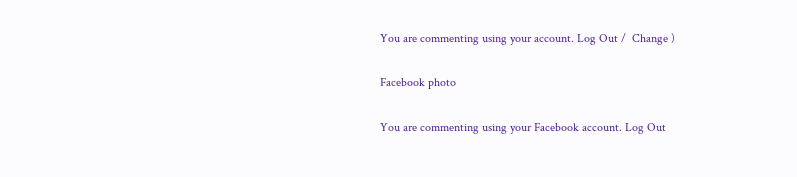You are commenting using your account. Log Out /  Change )

Facebook photo

You are commenting using your Facebook account. Log Out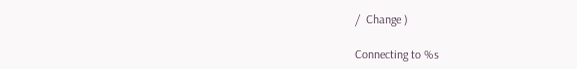/  Change )

Connecting to %s